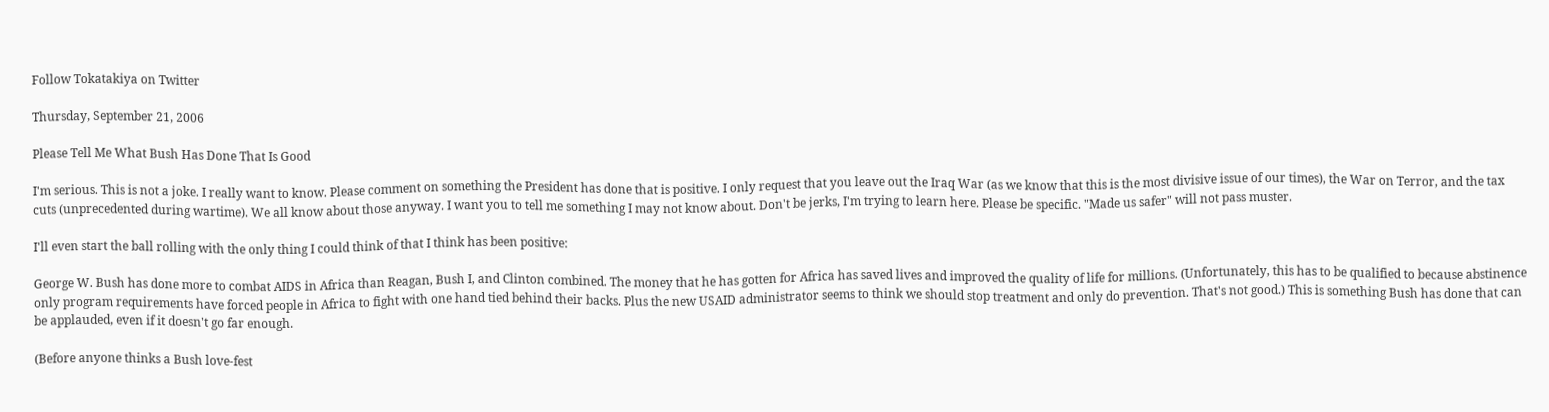Follow Tokatakiya on Twitter

Thursday, September 21, 2006

Please Tell Me What Bush Has Done That Is Good

I'm serious. This is not a joke. I really want to know. Please comment on something the President has done that is positive. I only request that you leave out the Iraq War (as we know that this is the most divisive issue of our times), the War on Terror, and the tax cuts (unprecedented during wartime). We all know about those anyway. I want you to tell me something I may not know about. Don't be jerks, I'm trying to learn here. Please be specific. "Made us safer" will not pass muster.

I'll even start the ball rolling with the only thing I could think of that I think has been positive:

George W. Bush has done more to combat AIDS in Africa than Reagan, Bush I, and Clinton combined. The money that he has gotten for Africa has saved lives and improved the quality of life for millions. (Unfortunately, this has to be qualified to because abstinence only program requirements have forced people in Africa to fight with one hand tied behind their backs. Plus the new USAID administrator seems to think we should stop treatment and only do prevention. That's not good.) This is something Bush has done that can be applauded, even if it doesn't go far enough.

(Before anyone thinks a Bush love-fest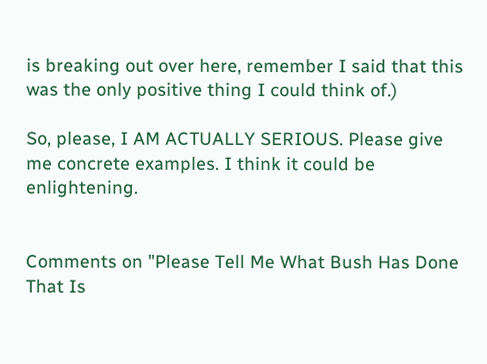is breaking out over here, remember I said that this was the only positive thing I could think of.)

So, please, I AM ACTUALLY SERIOUS. Please give me concrete examples. I think it could be enlightening.


Comments on "Please Tell Me What Bush Has Done That Is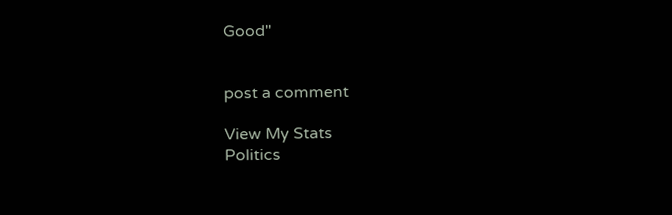Good"


post a comment

View My Stats
Politics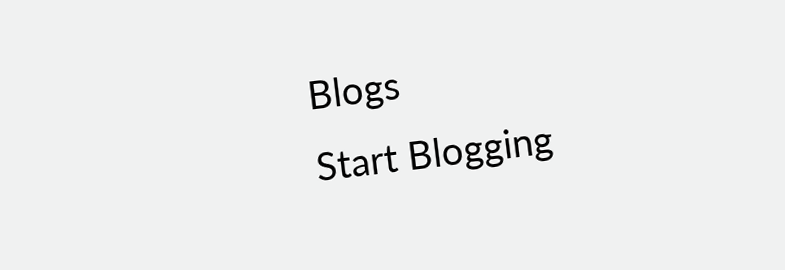Blogs
Start Blogging